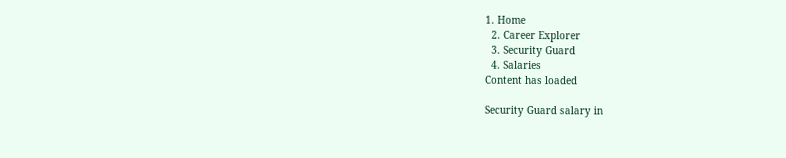1. Home
  2. Career Explorer
  3. Security Guard
  4. Salaries
Content has loaded

Security Guard salary in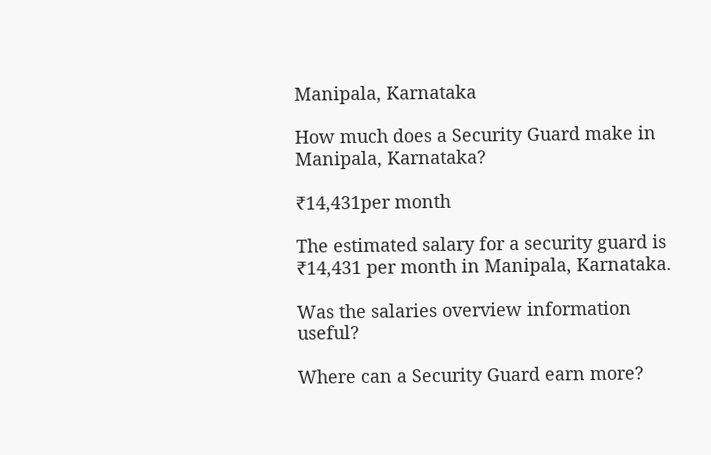Manipala, Karnataka

How much does a Security Guard make in Manipala, Karnataka?

₹14,431per month

The estimated salary for a security guard is ₹14,431 per month in Manipala, Karnataka.

Was the salaries overview information useful?

Where can a Security Guard earn more?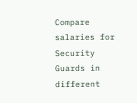Compare salaries for Security Guards in different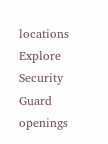locations
Explore Security Guard openings